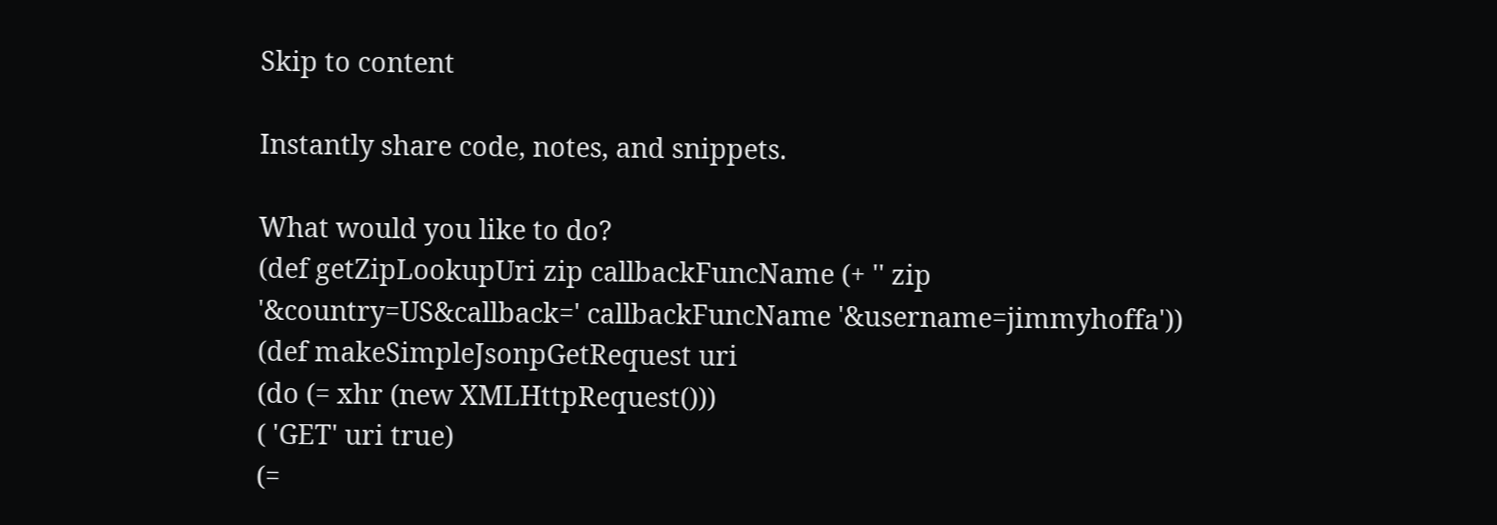Skip to content

Instantly share code, notes, and snippets.

What would you like to do?
(def getZipLookupUri zip callbackFuncName (+ '' zip '&country=US&callback=' callbackFuncName '&username=jimmyhoffa'))
(def makeSimpleJsonpGetRequest uri
(do (= xhr (new XMLHttpRequest()))
( 'GET' uri true)
(=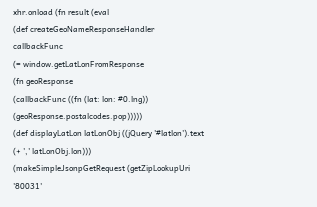xhr.onload (fn result (eval
(def createGeoNameResponseHandler callbackFunc
(= window.getLatLonFromResponse
(fn geoResponse
(callbackFunc ((fn (lat: lon: #0.lng)) (geoResponse.postalcodes.pop)))))
(def displayLatLon latLonObj ((jQuery '#latlon').text (+ ',' latLonObj.lon)))
(makeSimpleJsonpGetRequest (getZipLookupUri '80031'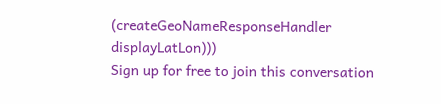(createGeoNameResponseHandler displayLatLon)))
Sign up for free to join this conversation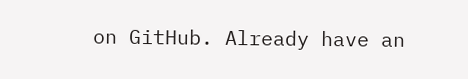on GitHub. Already have an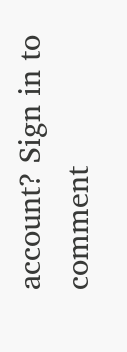account? Sign in to comment